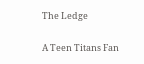The Ledge

A Teen Titans Fan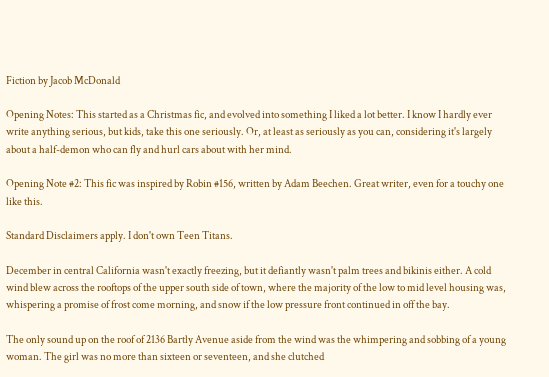Fiction by Jacob McDonald

Opening Notes: This started as a Christmas fic, and evolved into something I liked a lot better. I know I hardly ever write anything serious, but kids, take this one seriously. Or, at least as seriously as you can, considering it's largely about a half-demon who can fly and hurl cars about with her mind.

Opening Note #2: This fic was inspired by Robin #156, written by Adam Beechen. Great writer, even for a touchy one like this.

Standard Disclaimers apply. I don't own Teen Titans.

December in central California wasn't exactly freezing, but it defiantly wasn't palm trees and bikinis either. A cold wind blew across the rooftops of the upper south side of town, where the majority of the low to mid level housing was, whispering a promise of frost come morning, and snow if the low pressure front continued in off the bay.

The only sound up on the roof of 2136 Bartly Avenue aside from the wind was the whimpering and sobbing of a young woman. The girl was no more than sixteen or seventeen, and she clutched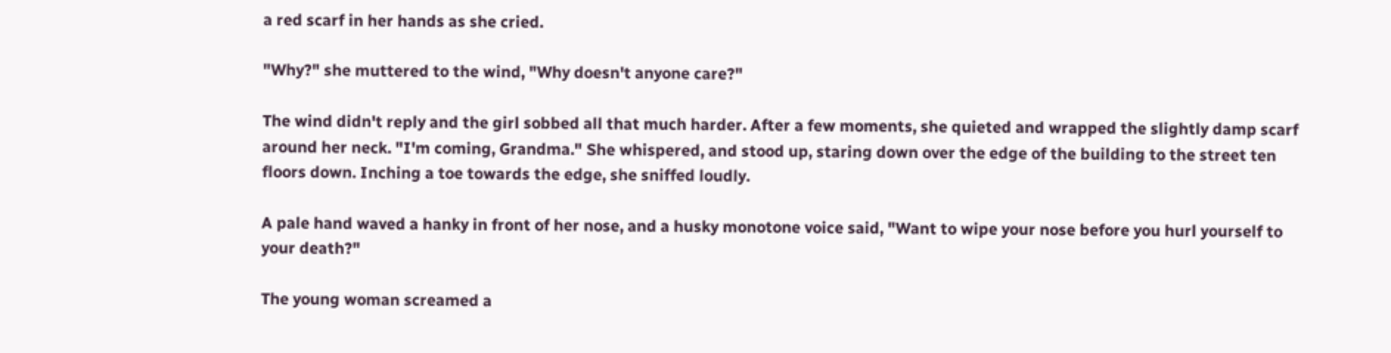a red scarf in her hands as she cried.

"Why?" she muttered to the wind, "Why doesn't anyone care?"

The wind didn't reply and the girl sobbed all that much harder. After a few moments, she quieted and wrapped the slightly damp scarf around her neck. "I'm coming, Grandma." She whispered, and stood up, staring down over the edge of the building to the street ten floors down. Inching a toe towards the edge, she sniffed loudly.

A pale hand waved a hanky in front of her nose, and a husky monotone voice said, "Want to wipe your nose before you hurl yourself to your death?"

The young woman screamed a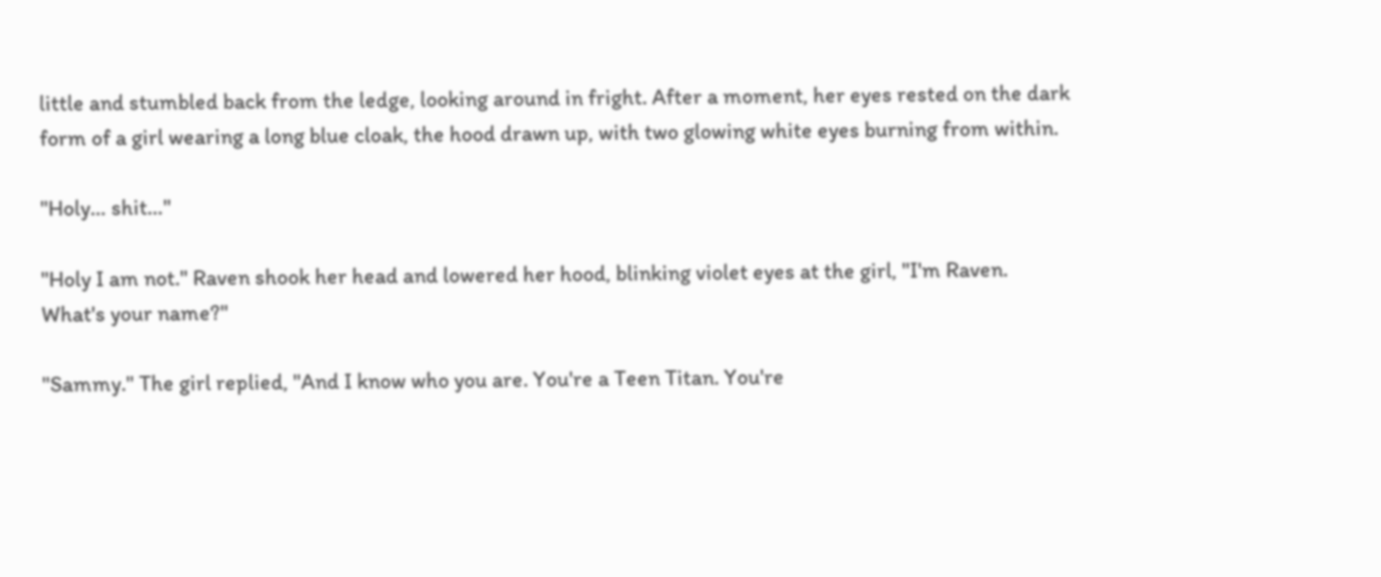little and stumbled back from the ledge, looking around in fright. After a moment, her eyes rested on the dark form of a girl wearing a long blue cloak, the hood drawn up, with two glowing white eyes burning from within.

"Holy… shit…"

"Holy I am not." Raven shook her head and lowered her hood, blinking violet eyes at the girl, "I'm Raven. What's your name?"

"Sammy." The girl replied, "And I know who you are. You're a Teen Titan. You're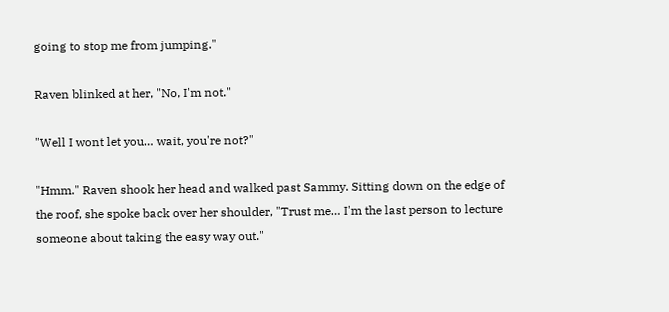going to stop me from jumping."

Raven blinked at her, "No, I'm not."

"Well I wont let you… wait, you're not?"

"Hmm." Raven shook her head and walked past Sammy. Sitting down on the edge of the roof, she spoke back over her shoulder, "Trust me… I'm the last person to lecture someone about taking the easy way out."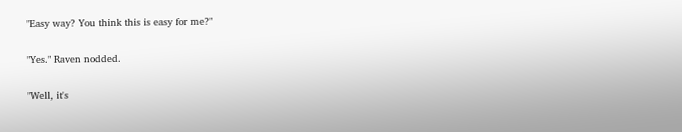"Easy way? You think this is easy for me?"

"Yes." Raven nodded.

"Well, it's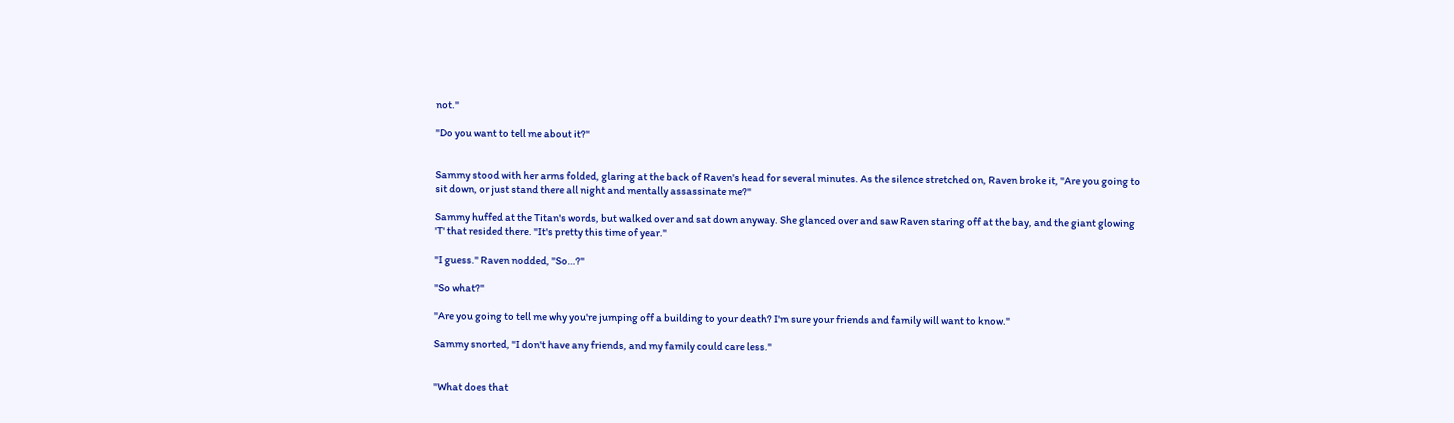not."

"Do you want to tell me about it?"


Sammy stood with her arms folded, glaring at the back of Raven's head for several minutes. As the silence stretched on, Raven broke it, "Are you going to sit down, or just stand there all night and mentally assassinate me?"

Sammy huffed at the Titan's words, but walked over and sat down anyway. She glanced over and saw Raven staring off at the bay, and the giant glowing 'T' that resided there. "It's pretty this time of year."

"I guess." Raven nodded, "So…?"

"So what?"

"Are you going to tell me why you're jumping off a building to your death? I'm sure your friends and family will want to know."

Sammy snorted, "I don't have any friends, and my family could care less."


"What does that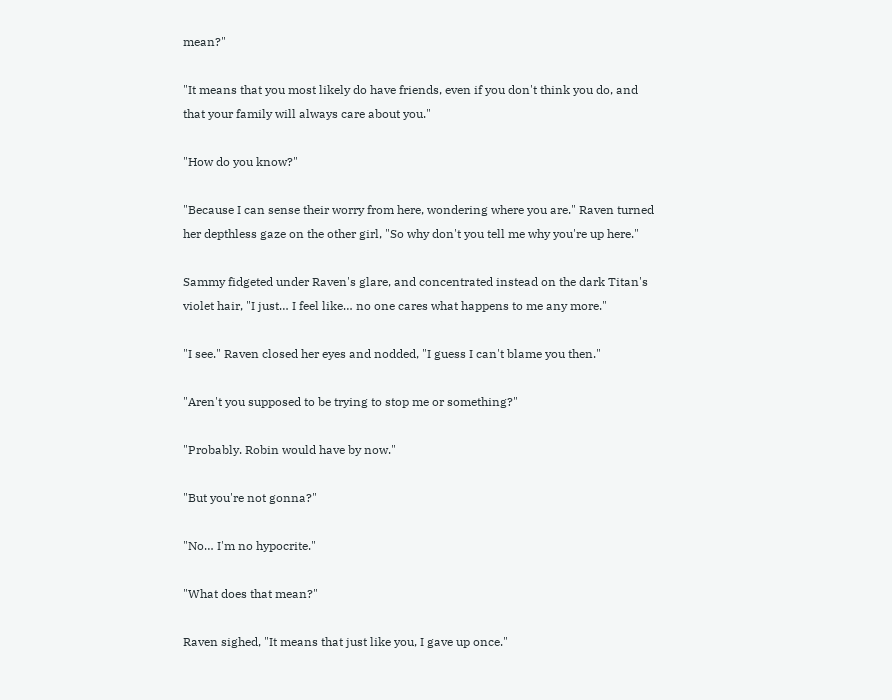mean?"

"It means that you most likely do have friends, even if you don't think you do, and that your family will always care about you."

"How do you know?"

"Because I can sense their worry from here, wondering where you are." Raven turned her depthless gaze on the other girl, "So why don't you tell me why you're up here."

Sammy fidgeted under Raven's glare, and concentrated instead on the dark Titan's violet hair, "I just… I feel like… no one cares what happens to me any more."

"I see." Raven closed her eyes and nodded, "I guess I can't blame you then."

"Aren't you supposed to be trying to stop me or something?"

"Probably. Robin would have by now."

"But you're not gonna?"

"No… I'm no hypocrite."

"What does that mean?"

Raven sighed, "It means that just like you, I gave up once."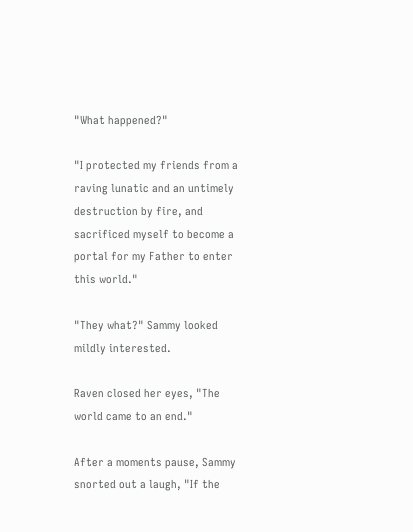"What happened?"

"I protected my friends from a raving lunatic and an untimely destruction by fire, and sacrificed myself to become a portal for my Father to enter this world."

"They what?" Sammy looked mildly interested.

Raven closed her eyes, "The world came to an end."

After a moments pause, Sammy snorted out a laugh, "If the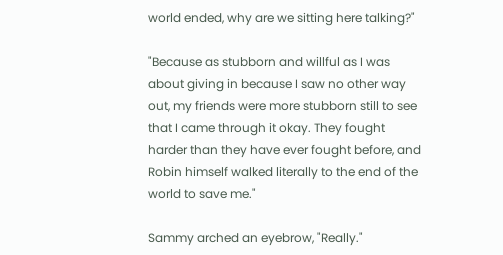world ended, why are we sitting here talking?"

"Because as stubborn and willful as I was about giving in because I saw no other way out, my friends were more stubborn still to see that I came through it okay. They fought harder than they have ever fought before, and Robin himself walked literally to the end of the world to save me."

Sammy arched an eyebrow, "Really."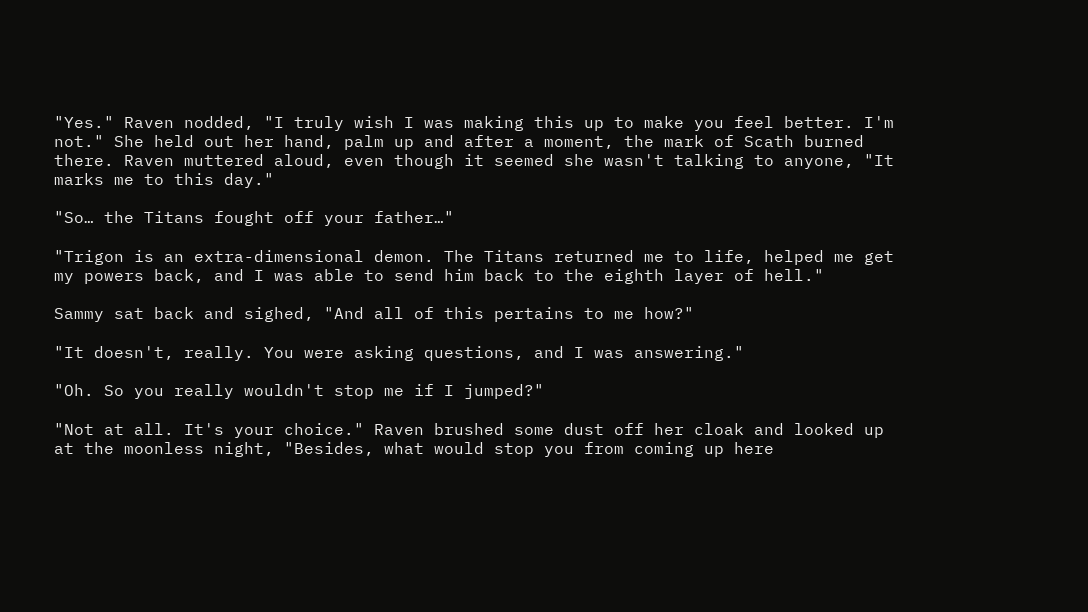"Yes." Raven nodded, "I truly wish I was making this up to make you feel better. I'm not." She held out her hand, palm up and after a moment, the mark of Scath burned there. Raven muttered aloud, even though it seemed she wasn't talking to anyone, "It marks me to this day."

"So… the Titans fought off your father…"

"Trigon is an extra-dimensional demon. The Titans returned me to life, helped me get my powers back, and I was able to send him back to the eighth layer of hell."

Sammy sat back and sighed, "And all of this pertains to me how?"

"It doesn't, really. You were asking questions, and I was answering."

"Oh. So you really wouldn't stop me if I jumped?"

"Not at all. It's your choice." Raven brushed some dust off her cloak and looked up at the moonless night, "Besides, what would stop you from coming up here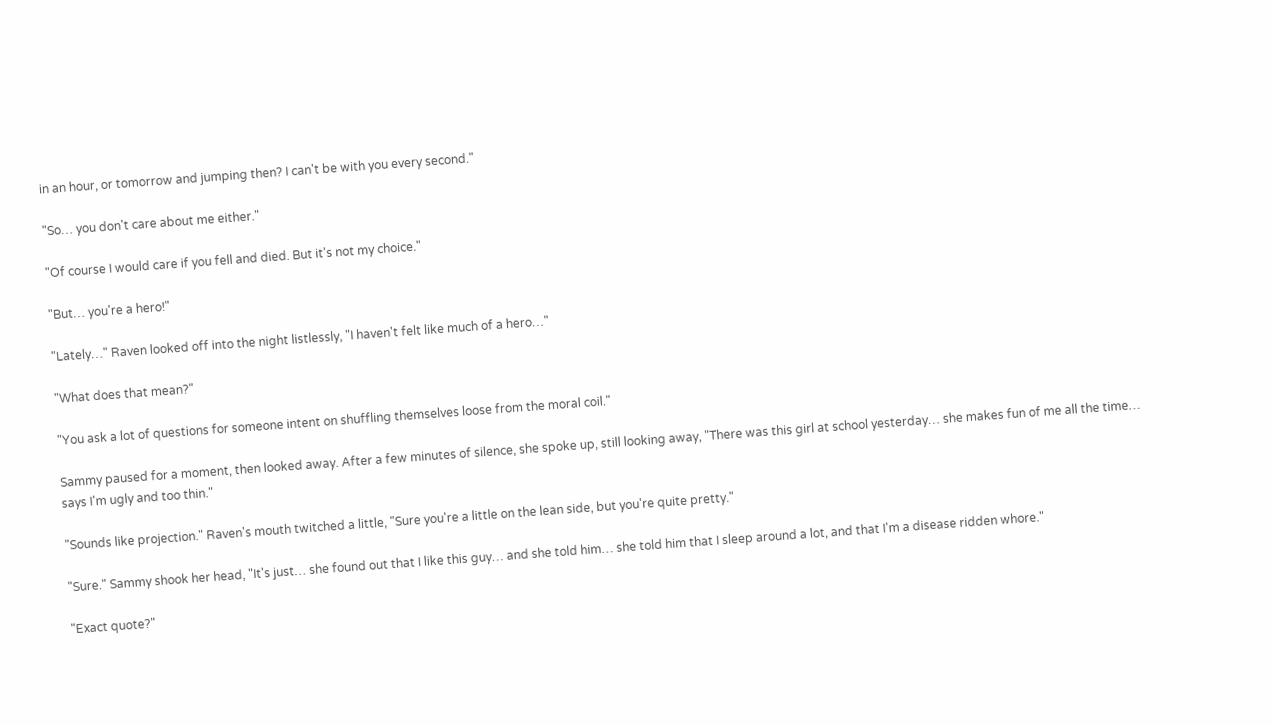in an hour, or tomorrow and jumping then? I can't be with you every second."

"So… you don't care about me either."

"Of course I would care if you fell and died. But it's not my choice."

"But… you're a hero!"

"Lately…" Raven looked off into the night listlessly, "I haven't felt like much of a hero…"

"What does that mean?"

"You ask a lot of questions for someone intent on shuffling themselves loose from the moral coil."

Sammy paused for a moment, then looked away. After a few minutes of silence, she spoke up, still looking away, "There was this girl at school yesterday… she makes fun of me all the time… says I'm ugly and too thin."

"Sounds like projection." Raven's mouth twitched a little, "Sure you're a little on the lean side, but you're quite pretty."

"Sure." Sammy shook her head, "It's just… she found out that I like this guy… and she told him… she told him that I sleep around a lot, and that I'm a disease ridden whore."

"Exact quote?"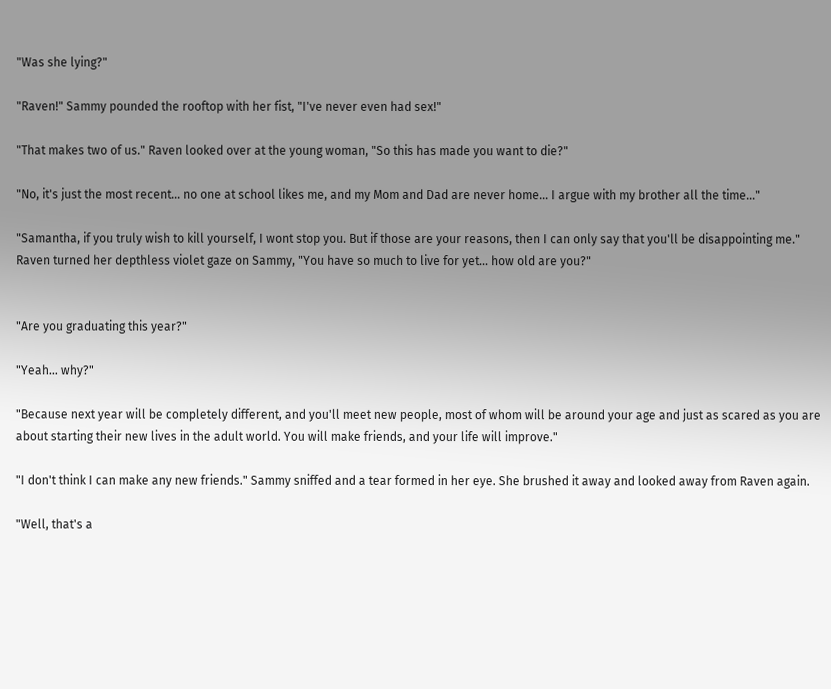"Was she lying?"

"Raven!" Sammy pounded the rooftop with her fist, "I've never even had sex!"

"That makes two of us." Raven looked over at the young woman, "So this has made you want to die?"

"No, it's just the most recent… no one at school likes me, and my Mom and Dad are never home… I argue with my brother all the time…"

"Samantha, if you truly wish to kill yourself, I wont stop you. But if those are your reasons, then I can only say that you'll be disappointing me." Raven turned her depthless violet gaze on Sammy, "You have so much to live for yet… how old are you?"


"Are you graduating this year?"

"Yeah… why?"

"Because next year will be completely different, and you'll meet new people, most of whom will be around your age and just as scared as you are about starting their new lives in the adult world. You will make friends, and your life will improve."

"I don't think I can make any new friends." Sammy sniffed and a tear formed in her eye. She brushed it away and looked away from Raven again.

"Well, that's a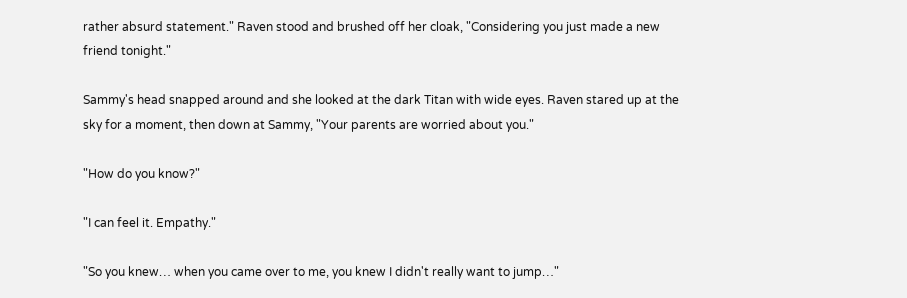rather absurd statement." Raven stood and brushed off her cloak, "Considering you just made a new friend tonight."

Sammy's head snapped around and she looked at the dark Titan with wide eyes. Raven stared up at the sky for a moment, then down at Sammy, "Your parents are worried about you."

"How do you know?"

"I can feel it. Empathy."

"So you knew… when you came over to me, you knew I didn't really want to jump…"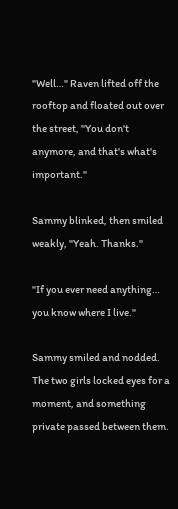"Well…" Raven lifted off the rooftop and floated out over the street, "You don't anymore, and that's what's important."

Sammy blinked, then smiled weakly, "Yeah. Thanks."

"If you ever need anything… you know where I live."

Sammy smiled and nodded. The two girls locked eyes for a moment, and something private passed between them.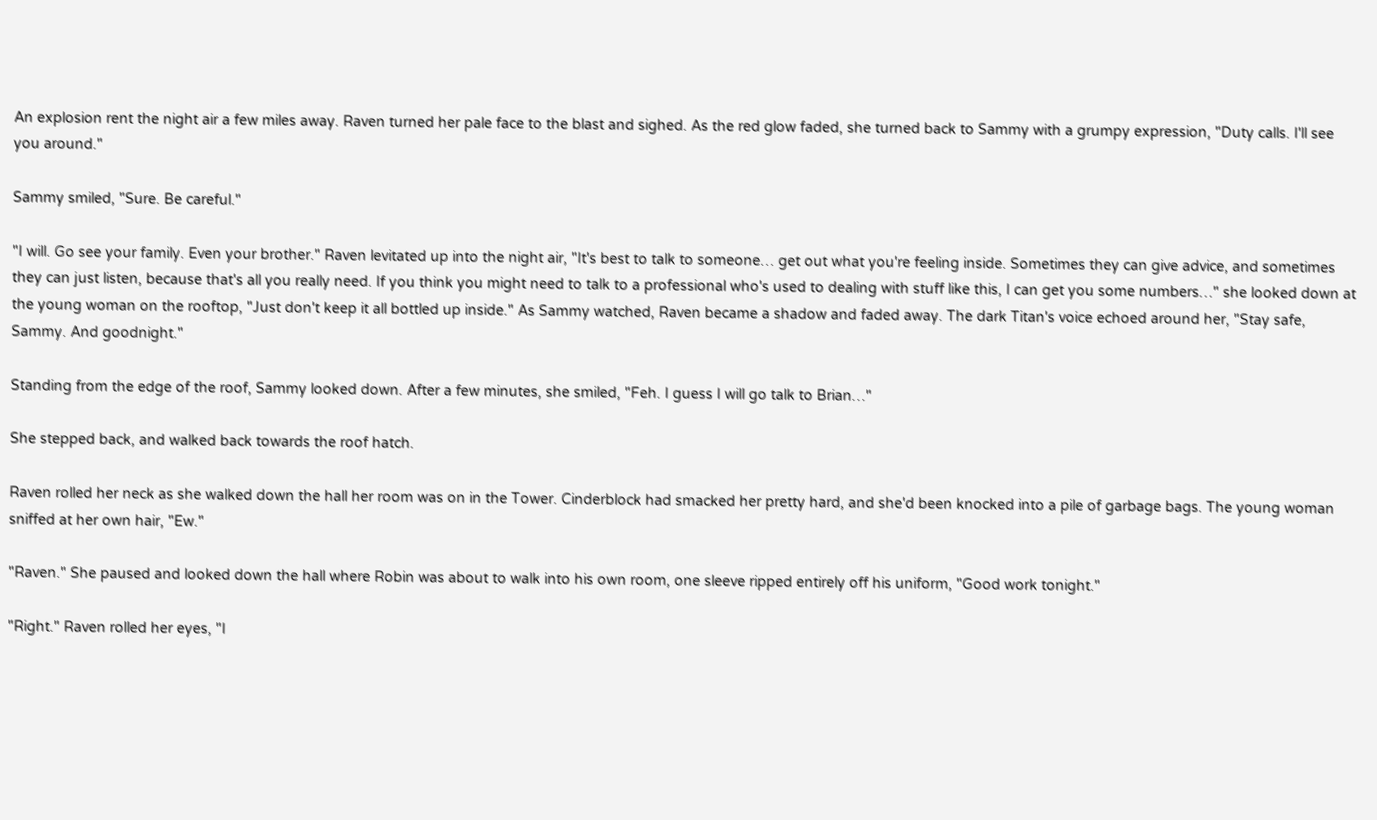An explosion rent the night air a few miles away. Raven turned her pale face to the blast and sighed. As the red glow faded, she turned back to Sammy with a grumpy expression, "Duty calls. I'll see you around."

Sammy smiled, "Sure. Be careful."

"I will. Go see your family. Even your brother." Raven levitated up into the night air, "It's best to talk to someone… get out what you're feeling inside. Sometimes they can give advice, and sometimes they can just listen, because that's all you really need. If you think you might need to talk to a professional who's used to dealing with stuff like this, I can get you some numbers…" she looked down at the young woman on the rooftop, "Just don't keep it all bottled up inside." As Sammy watched, Raven became a shadow and faded away. The dark Titan's voice echoed around her, "Stay safe, Sammy. And goodnight."

Standing from the edge of the roof, Sammy looked down. After a few minutes, she smiled, "Feh. I guess I will go talk to Brian…"

She stepped back, and walked back towards the roof hatch.

Raven rolled her neck as she walked down the hall her room was on in the Tower. Cinderblock had smacked her pretty hard, and she'd been knocked into a pile of garbage bags. The young woman sniffed at her own hair, "Ew."

"Raven." She paused and looked down the hall where Robin was about to walk into his own room, one sleeve ripped entirely off his uniform, "Good work tonight."

"Right." Raven rolled her eyes, "I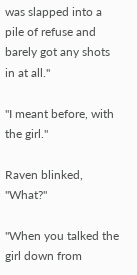was slapped into a pile of refuse and barely got any shots in at all."

"I meant before, with the girl."

Raven blinked, "What?"

"When you talked the girl down from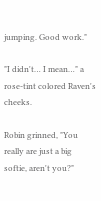jumping. Good work."

"I didn't… I mean…" a rose-tint colored Raven's cheeks.

Robin grinned, "You really are just a big softie, aren't you?"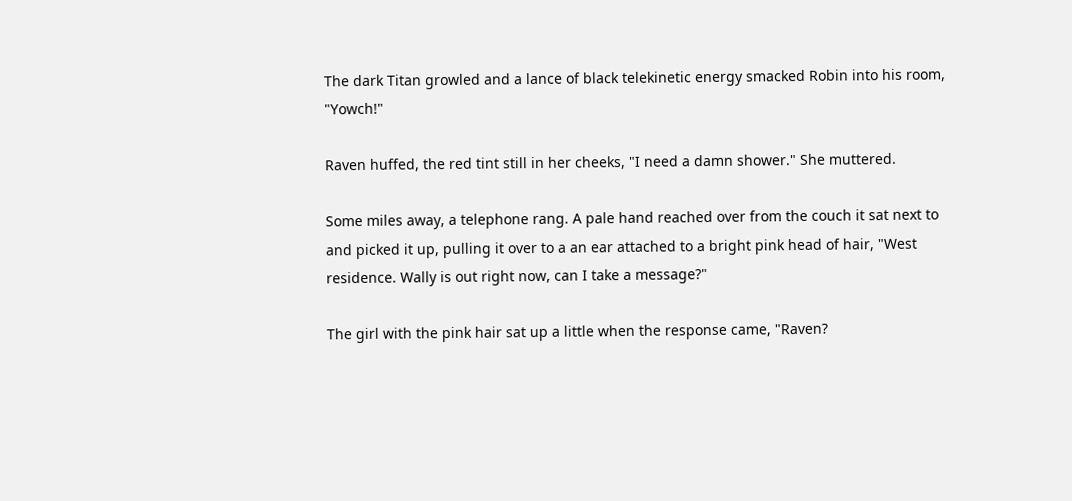The dark Titan growled and a lance of black telekinetic energy smacked Robin into his room, "Yowch!"

Raven huffed, the red tint still in her cheeks, "I need a damn shower." She muttered.

Some miles away, a telephone rang. A pale hand reached over from the couch it sat next to and picked it up, pulling it over to a an ear attached to a bright pink head of hair, "West residence. Wally is out right now, can I take a message?"

The girl with the pink hair sat up a little when the response came, "Raven?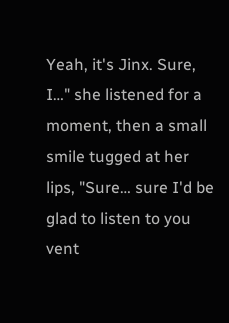Yeah, it's Jinx. Sure, I…" she listened for a moment, then a small smile tugged at her lips, "Sure… sure I'd be glad to listen to you vent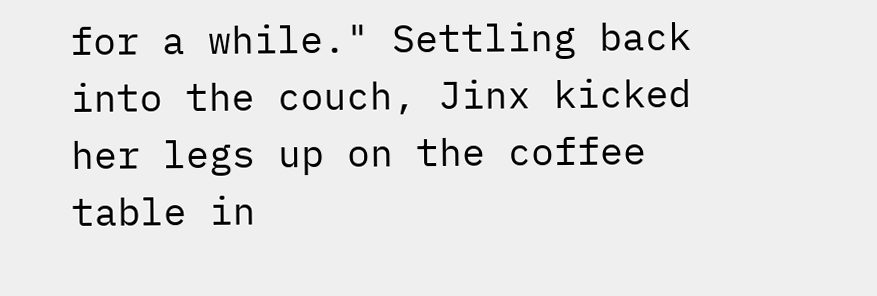for a while." Settling back into the couch, Jinx kicked her legs up on the coffee table in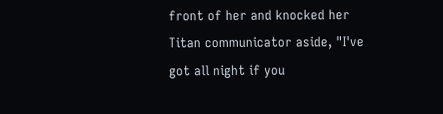front of her and knocked her Titan communicator aside, "I've got all night if you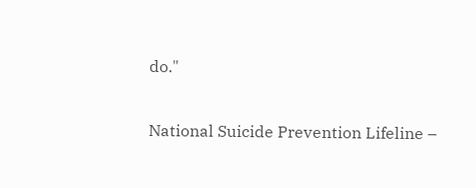do."

National Suicide Prevention Lifeline –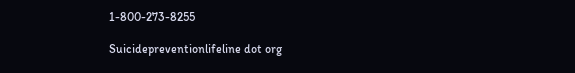1-800-273-8255

Suicidepreventionlifeline dot org